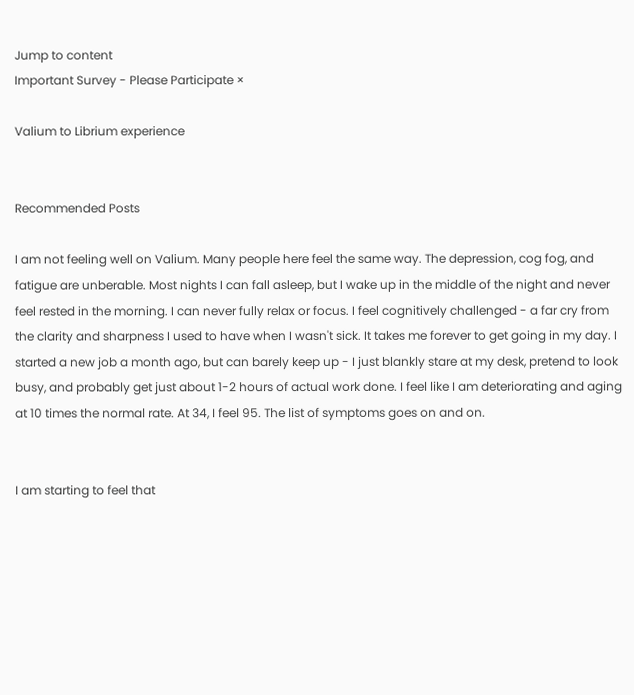Jump to content
Important Survey - Please Participate ×

Valium to Librium experience


Recommended Posts

I am not feeling well on Valium. Many people here feel the same way. The depression, cog fog, and fatigue are unberable. Most nights I can fall asleep, but I wake up in the middle of the night and never feel rested in the morning. I can never fully relax or focus. I feel cognitively challenged - a far cry from the clarity and sharpness I used to have when I wasn't sick. It takes me forever to get going in my day. I started a new job a month ago, but can barely keep up - I just blankly stare at my desk, pretend to look busy, and probably get just about 1-2 hours of actual work done. I feel like I am deteriorating and aging at 10 times the normal rate. At 34, I feel 95. The list of symptoms goes on and on.


I am starting to feel that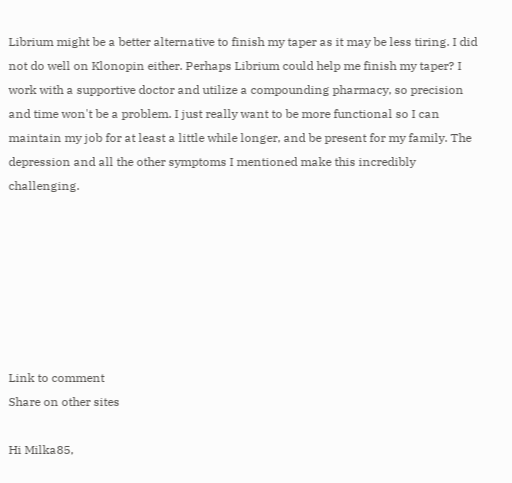Librium might be a better alternative to finish my taper as it may be less tiring. I did not do well on Klonopin either. Perhaps Librium could help me finish my taper? I work with a supportive doctor and utilize a compounding pharmacy, so precision and time won't be a problem. I just really want to be more functional so I can maintain my job for at least a little while longer, and be present for my family. The depression and all the other symptoms I mentioned make this incredibly challenging.







Link to comment
Share on other sites

Hi Milka85,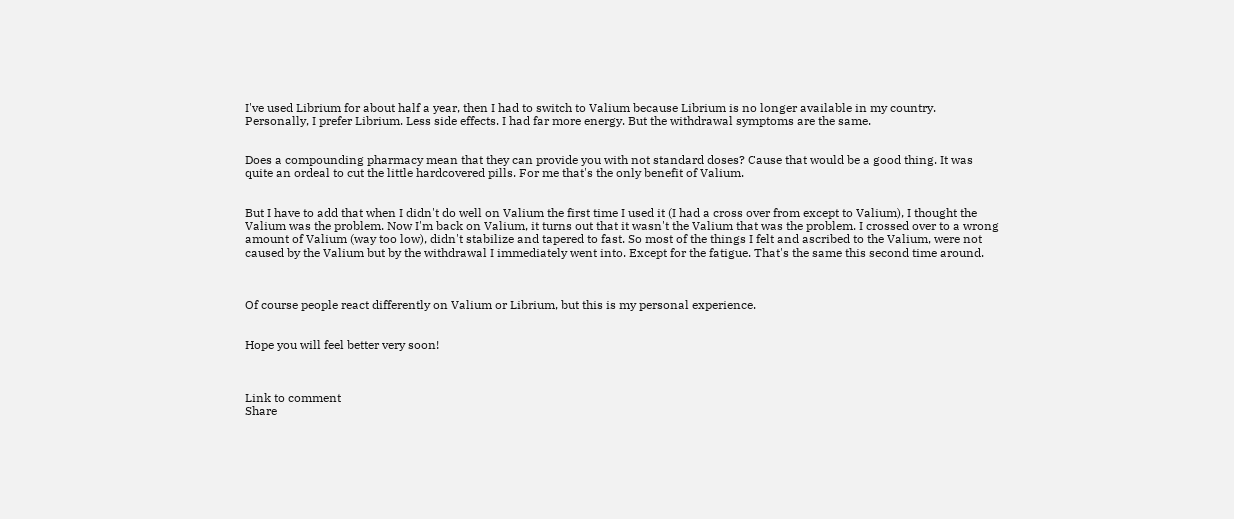I've used Librium for about half a year, then I had to switch to Valium because Librium is no longer available in my country. Personally, I prefer Librium. Less side effects. I had far more energy. But the withdrawal symptoms are the same.


Does a compounding pharmacy mean that they can provide you with not standard doses? Cause that would be a good thing. It was quite an ordeal to cut the little hardcovered pills. For me that's the only benefit of Valium.


But I have to add that when I didn't do well on Valium the first time I used it (I had a cross over from except to Valium), I thought the Valium was the problem. Now I'm back on Valium, it turns out that it wasn't the Valium that was the problem. I crossed over to a wrong amount of Valium (way too low), didn't stabilize and tapered to fast. So most of the things I felt and ascribed to the Valium, were not caused by the Valium but by the withdrawal I immediately went into. Except for the fatigue. That's the same this second time around.



Of course people react differently on Valium or Librium, but this is my personal experience.


Hope you will feel better very soon!



Link to comment
Share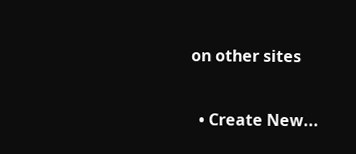on other sites

  • Create New...